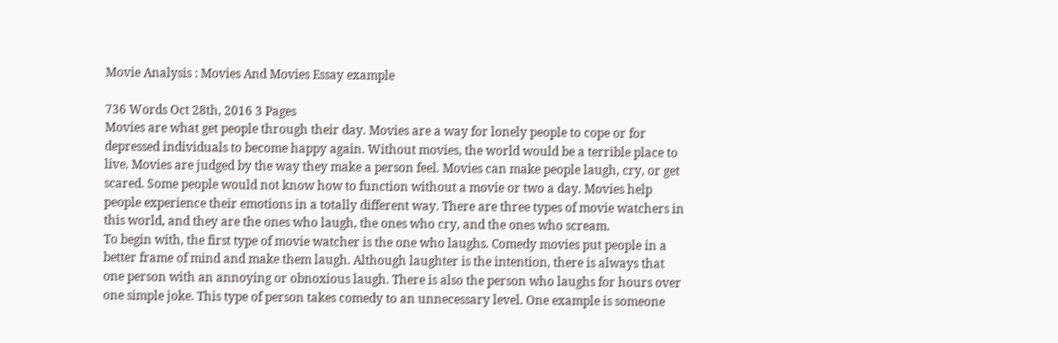Movie Analysis : Movies And Movies Essay example

736 Words Oct 28th, 2016 3 Pages
Movies are what get people through their day. Movies are a way for lonely people to cope or for depressed individuals to become happy again. Without movies, the world would be a terrible place to live. Movies are judged by the way they make a person feel. Movies can make people laugh, cry, or get scared. Some people would not know how to function without a movie or two a day. Movies help people experience their emotions in a totally different way. There are three types of movie watchers in this world, and they are the ones who laugh, the ones who cry, and the ones who scream.
To begin with, the first type of movie watcher is the one who laughs. Comedy movies put people in a better frame of mind and make them laugh. Although laughter is the intention, there is always that one person with an annoying or obnoxious laugh. There is also the person who laughs for hours over one simple joke. This type of person takes comedy to an unnecessary level. One example is someone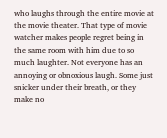who laughs through the entire movie at the movie theater. That type of movie watcher makes people regret being in the same room with him due to so much laughter. Not everyone has an annoying or obnoxious laugh. Some just snicker under their breath, or they make no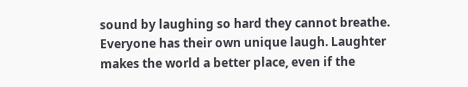sound by laughing so hard they cannot breathe. Everyone has their own unique laugh. Laughter makes the world a better place, even if the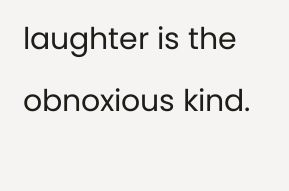laughter is the obnoxious kind.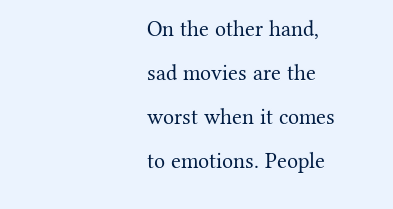On the other hand, sad movies are the worst when it comes to emotions. People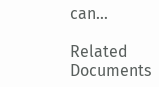can…

Related Documents